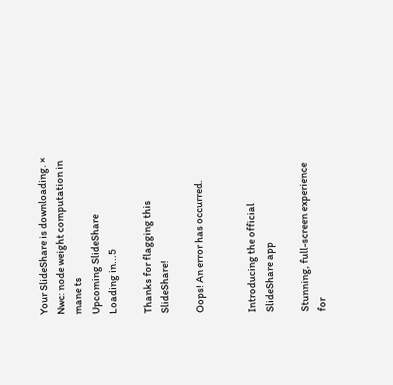Your SlideShare is downloading. ×
Nwc: node weight computation in mane ts
Upcoming SlideShare
Loading in...5

Thanks for flagging this SlideShare!

Oops! An error has occurred.


Introducing the official SlideShare app

Stunning, full-screen experience for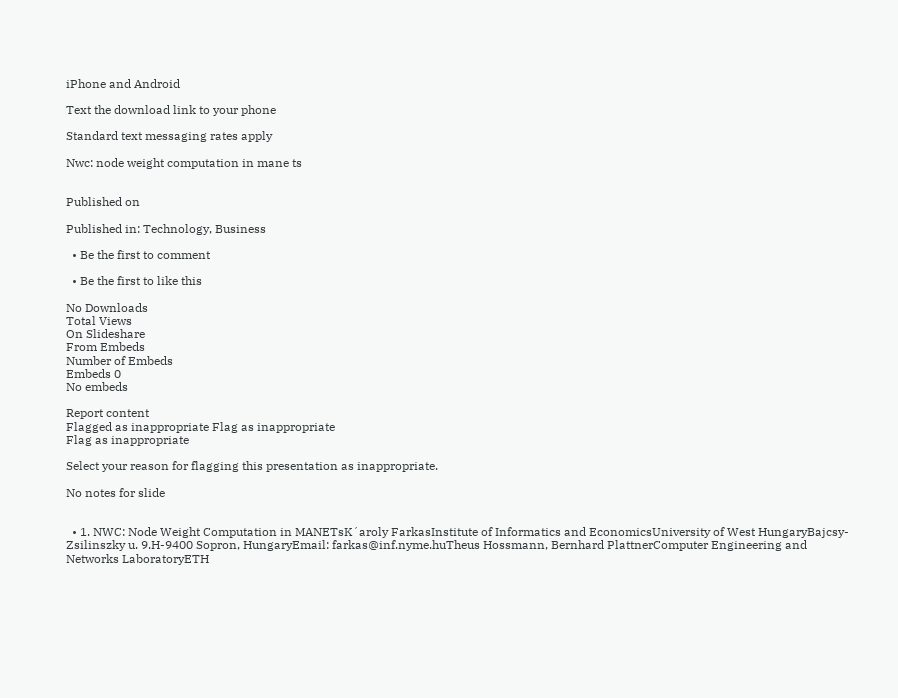iPhone and Android

Text the download link to your phone

Standard text messaging rates apply

Nwc: node weight computation in mane ts


Published on

Published in: Technology, Business

  • Be the first to comment

  • Be the first to like this

No Downloads
Total Views
On Slideshare
From Embeds
Number of Embeds
Embeds 0
No embeds

Report content
Flagged as inappropriate Flag as inappropriate
Flag as inappropriate

Select your reason for flagging this presentation as inappropriate.

No notes for slide


  • 1. NWC: Node Weight Computation in MANETsK´aroly FarkasInstitute of Informatics and EconomicsUniversity of West HungaryBajcsy-Zsilinszky u. 9.H-9400 Sopron, HungaryEmail: farkas@inf.nyme.huTheus Hossmann, Bernhard PlattnerComputer Engineering and Networks LaboratoryETH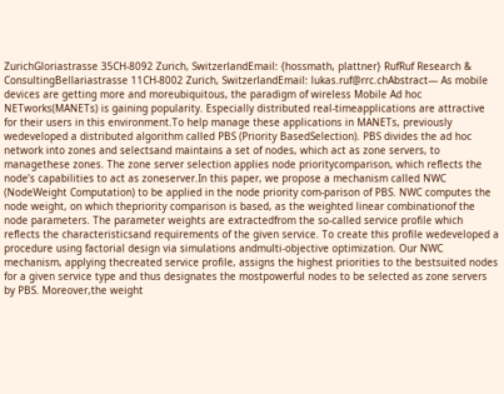ZurichGloriastrasse 35CH-8092 Zurich, SwitzerlandEmail: {hossmath, plattner} RufRuf Research & ConsultingBellariastrasse 11CH-8002 Zurich, SwitzerlandEmail: lukas.ruf@rrc.chAbstract— As mobile devices are getting more and moreubiquitous, the paradigm of wireless Mobile Ad hoc NETworks(MANETs) is gaining popularity. Especially distributed real-timeapplications are attractive for their users in this environment.To help manage these applications in MANETs, previously wedeveloped a distributed algorithm called PBS (Priority BasedSelection). PBS divides the ad hoc network into zones and selectsand maintains a set of nodes, which act as zone servers, to managethese zones. The zone server selection applies node prioritycomparison, which reflects the node’s capabilities to act as zoneserver.In this paper, we propose a mechanism called NWC (NodeWeight Computation) to be applied in the node priority com-parison of PBS. NWC computes the node weight, on which thepriority comparison is based, as the weighted linear combinationof the node parameters. The parameter weights are extractedfrom the so-called service profile which reflects the characteristicsand requirements of the given service. To create this profile wedeveloped a procedure using factorial design via simulations andmulti-objective optimization. Our NWC mechanism, applying thecreated service profile, assigns the highest priorities to the bestsuited nodes for a given service type and thus designates the mostpowerful nodes to be selected as zone servers by PBS. Moreover,the weight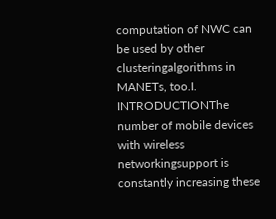computation of NWC can be used by other clusteringalgorithms in MANETs, too.I. INTRODUCTIONThe number of mobile devices with wireless networkingsupport is constantly increasing these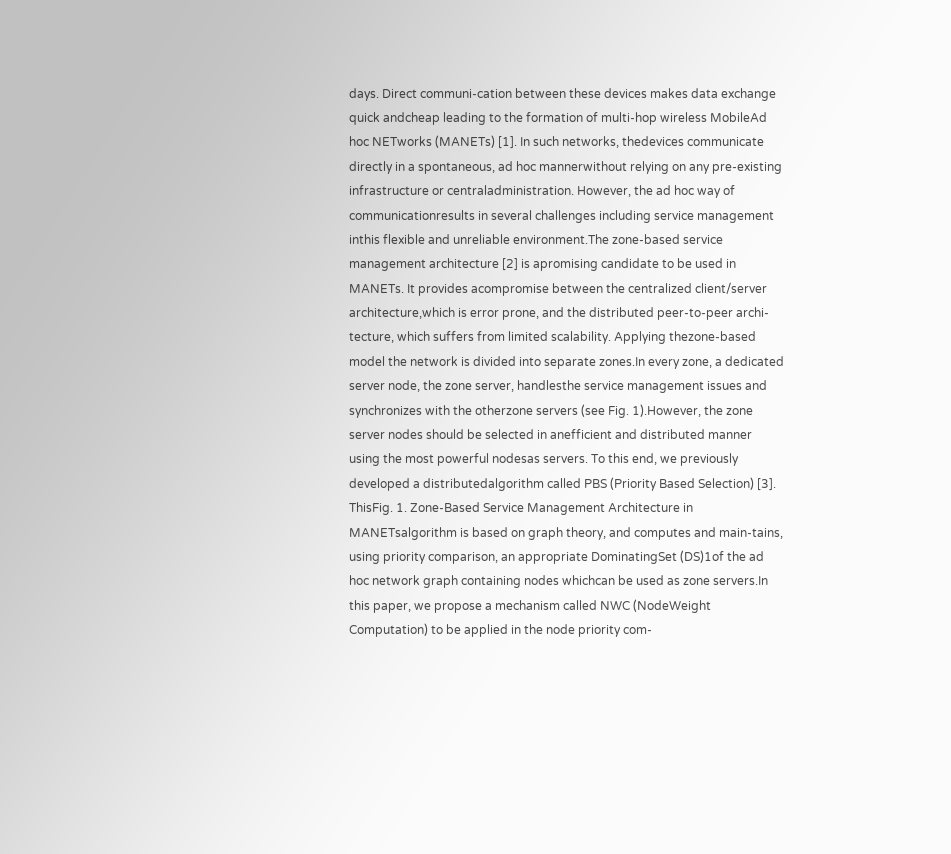days. Direct communi-cation between these devices makes data exchange quick andcheap leading to the formation of multi-hop wireless MobileAd hoc NETworks (MANETs) [1]. In such networks, thedevices communicate directly in a spontaneous, ad hoc mannerwithout relying on any pre-existing infrastructure or centraladministration. However, the ad hoc way of communicationresults in several challenges including service management inthis flexible and unreliable environment.The zone-based service management architecture [2] is apromising candidate to be used in MANETs. It provides acompromise between the centralized client/server architecture,which is error prone, and the distributed peer-to-peer archi-tecture, which suffers from limited scalability. Applying thezone-based model the network is divided into separate zones.In every zone, a dedicated server node, the zone server, handlesthe service management issues and synchronizes with the otherzone servers (see Fig. 1).However, the zone server nodes should be selected in anefficient and distributed manner using the most powerful nodesas servers. To this end, we previously developed a distributedalgorithm called PBS (Priority Based Selection) [3]. ThisFig. 1. Zone-Based Service Management Architecture in MANETsalgorithm is based on graph theory, and computes and main-tains, using priority comparison, an appropriate DominatingSet (DS)1of the ad hoc network graph containing nodes whichcan be used as zone servers.In this paper, we propose a mechanism called NWC (NodeWeight Computation) to be applied in the node priority com-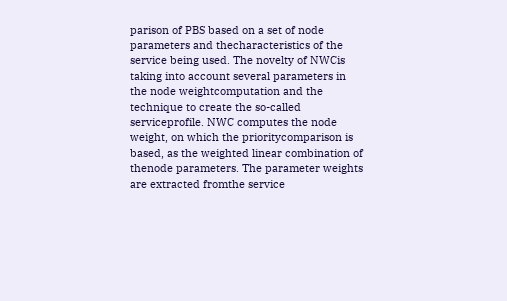parison of PBS based on a set of node parameters and thecharacteristics of the service being used. The novelty of NWCis taking into account several parameters in the node weightcomputation and the technique to create the so-called serviceprofile. NWC computes the node weight, on which the prioritycomparison is based, as the weighted linear combination of thenode parameters. The parameter weights are extracted fromthe service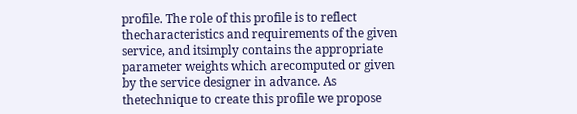profile. The role of this profile is to reflect thecharacteristics and requirements of the given service, and itsimply contains the appropriate parameter weights which arecomputed or given by the service designer in advance. As thetechnique to create this profile we propose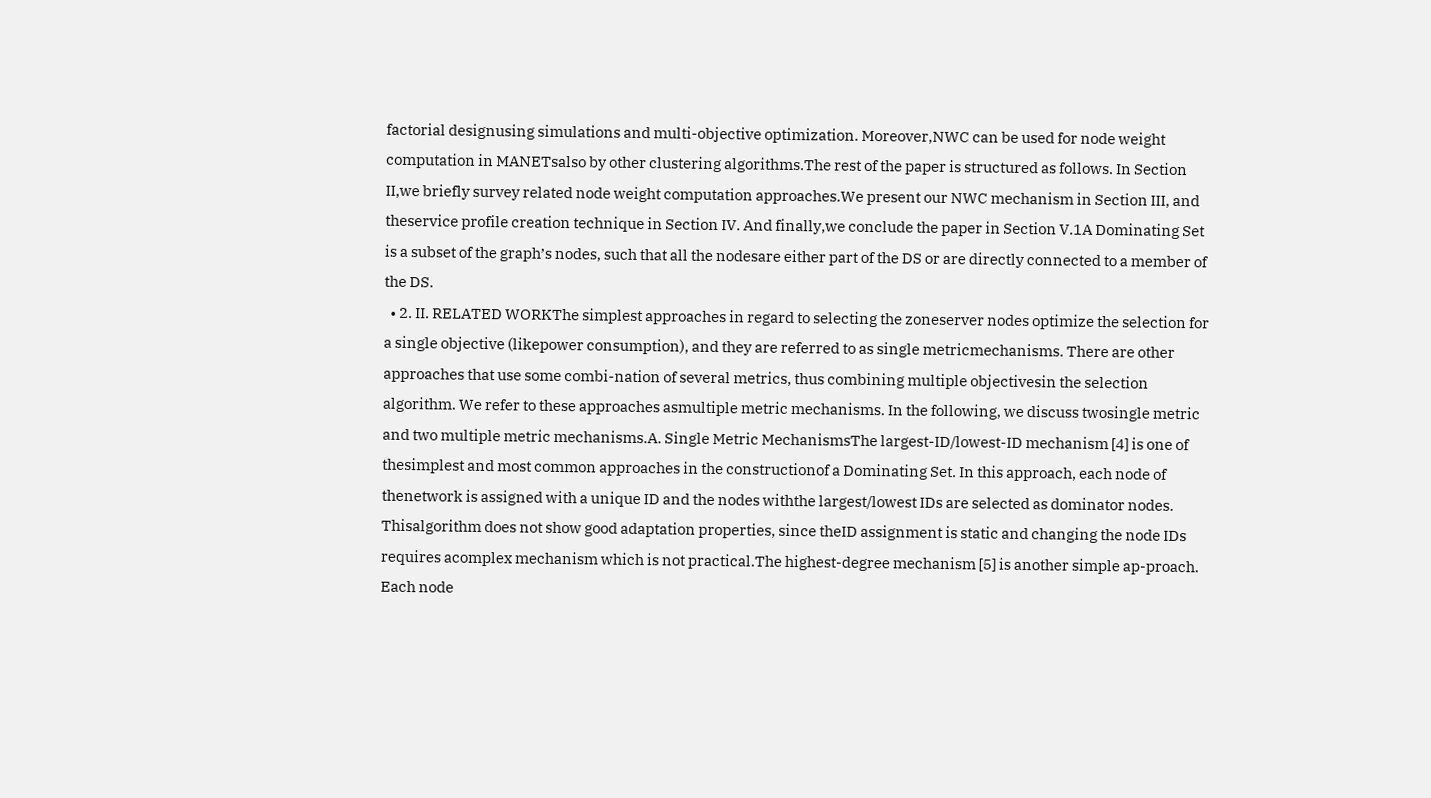factorial designusing simulations and multi-objective optimization. Moreover,NWC can be used for node weight computation in MANETsalso by other clustering algorithms.The rest of the paper is structured as follows. In Section II,we briefly survey related node weight computation approaches.We present our NWC mechanism in Section III, and theservice profile creation technique in Section IV. And finally,we conclude the paper in Section V.1A Dominating Set is a subset of the graph’s nodes, such that all the nodesare either part of the DS or are directly connected to a member of the DS.
  • 2. II. RELATED WORKThe simplest approaches in regard to selecting the zoneserver nodes optimize the selection for a single objective (likepower consumption), and they are referred to as single metricmechanisms. There are other approaches that use some combi-nation of several metrics, thus combining multiple objectivesin the selection algorithm. We refer to these approaches asmultiple metric mechanisms. In the following, we discuss twosingle metric and two multiple metric mechanisms.A. Single Metric MechanismsThe largest-ID/lowest-ID mechanism [4] is one of thesimplest and most common approaches in the constructionof a Dominating Set. In this approach, each node of thenetwork is assigned with a unique ID and the nodes withthe largest/lowest IDs are selected as dominator nodes. Thisalgorithm does not show good adaptation properties, since theID assignment is static and changing the node IDs requires acomplex mechanism which is not practical.The highest-degree mechanism [5] is another simple ap-proach. Each node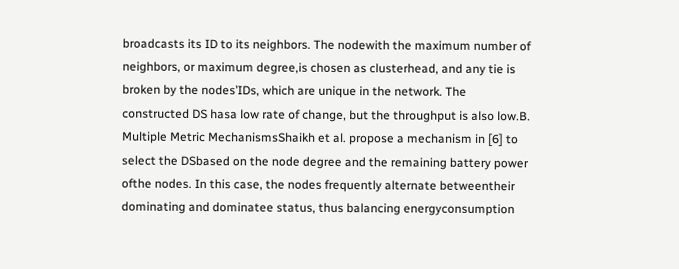broadcasts its ID to its neighbors. The nodewith the maximum number of neighbors, or maximum degree,is chosen as clusterhead, and any tie is broken by the nodes’IDs, which are unique in the network. The constructed DS hasa low rate of change, but the throughput is also low.B. Multiple Metric MechanismsShaikh et al. propose a mechanism in [6] to select the DSbased on the node degree and the remaining battery power ofthe nodes. In this case, the nodes frequently alternate betweentheir dominating and dominatee status, thus balancing energyconsumption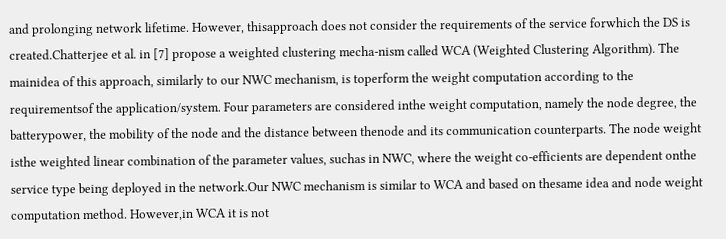and prolonging network lifetime. However, thisapproach does not consider the requirements of the service forwhich the DS is created.Chatterjee et al. in [7] propose a weighted clustering mecha-nism called WCA (Weighted Clustering Algorithm). The mainidea of this approach, similarly to our NWC mechanism, is toperform the weight computation according to the requirementsof the application/system. Four parameters are considered inthe weight computation, namely the node degree, the batterypower, the mobility of the node and the distance between thenode and its communication counterparts. The node weight isthe weighted linear combination of the parameter values, suchas in NWC, where the weight co-efficients are dependent onthe service type being deployed in the network.Our NWC mechanism is similar to WCA and based on thesame idea and node weight computation method. However,in WCA it is not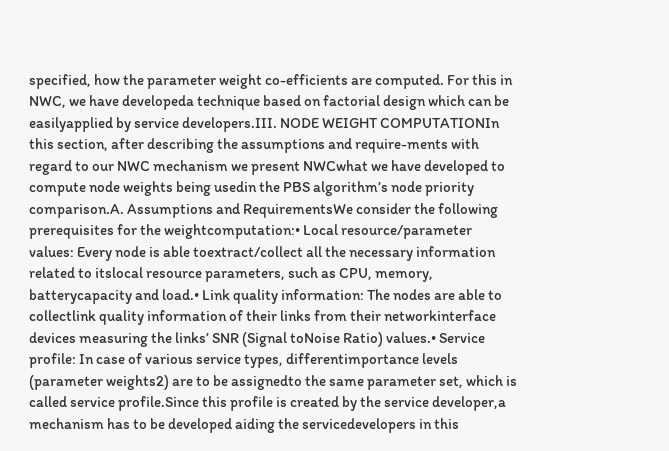specified, how the parameter weight co-efficients are computed. For this in NWC, we have developeda technique based on factorial design which can be easilyapplied by service developers.III. NODE WEIGHT COMPUTATIONIn this section, after describing the assumptions and require-ments with regard to our NWC mechanism we present NWCwhat we have developed to compute node weights being usedin the PBS algorithm’s node priority comparison.A. Assumptions and RequirementsWe consider the following prerequisites for the weightcomputation:• Local resource/parameter values: Every node is able toextract/collect all the necessary information related to itslocal resource parameters, such as CPU, memory, batterycapacity and load.• Link quality information: The nodes are able to collectlink quality information of their links from their networkinterface devices measuring the links’ SNR (Signal toNoise Ratio) values.• Service profile: In case of various service types, differentimportance levels (parameter weights2) are to be assignedto the same parameter set, which is called service profile.Since this profile is created by the service developer,a mechanism has to be developed aiding the servicedevelopers in this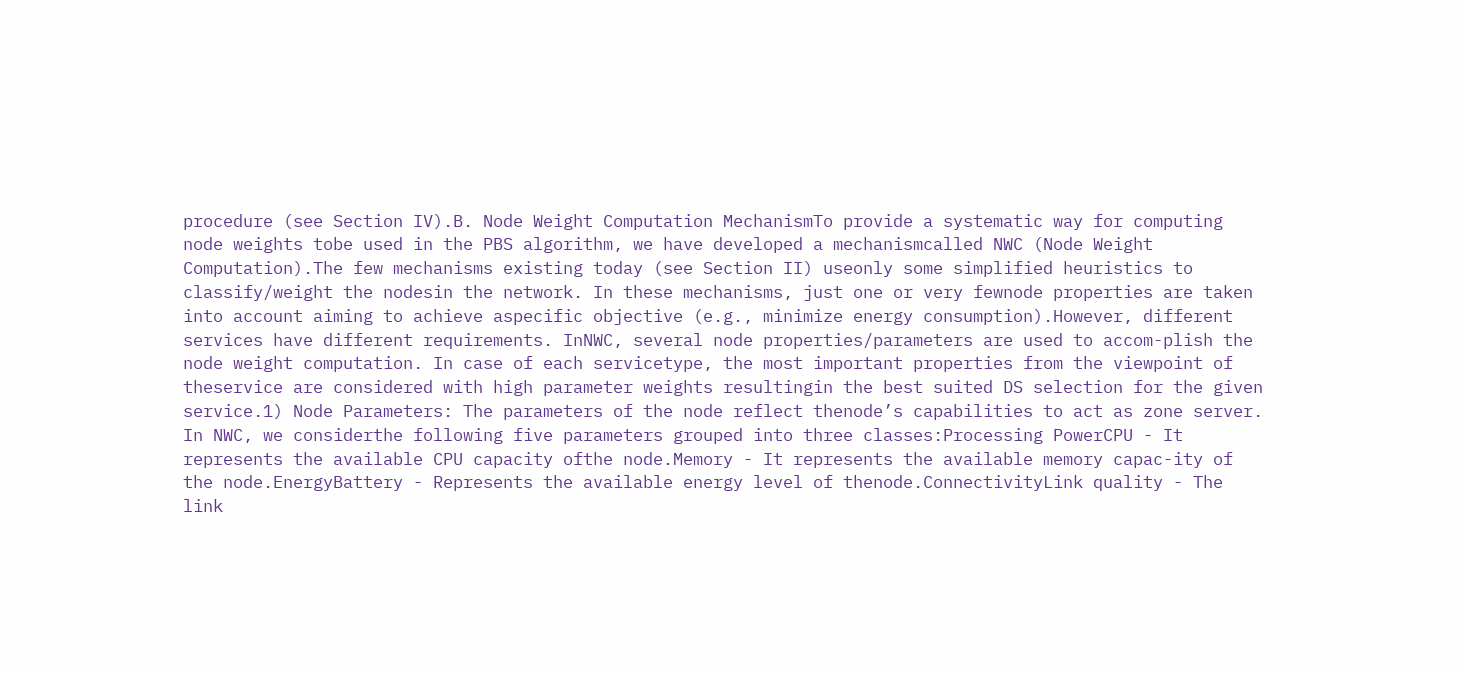procedure (see Section IV).B. Node Weight Computation MechanismTo provide a systematic way for computing node weights tobe used in the PBS algorithm, we have developed a mechanismcalled NWC (Node Weight Computation).The few mechanisms existing today (see Section II) useonly some simplified heuristics to classify/weight the nodesin the network. In these mechanisms, just one or very fewnode properties are taken into account aiming to achieve aspecific objective (e.g., minimize energy consumption).However, different services have different requirements. InNWC, several node properties/parameters are used to accom-plish the node weight computation. In case of each servicetype, the most important properties from the viewpoint of theservice are considered with high parameter weights resultingin the best suited DS selection for the given service.1) Node Parameters: The parameters of the node reflect thenode’s capabilities to act as zone server. In NWC, we considerthe following five parameters grouped into three classes:Processing PowerCPU - It represents the available CPU capacity ofthe node.Memory - It represents the available memory capac-ity of the node.EnergyBattery - Represents the available energy level of thenode.ConnectivityLink quality - The link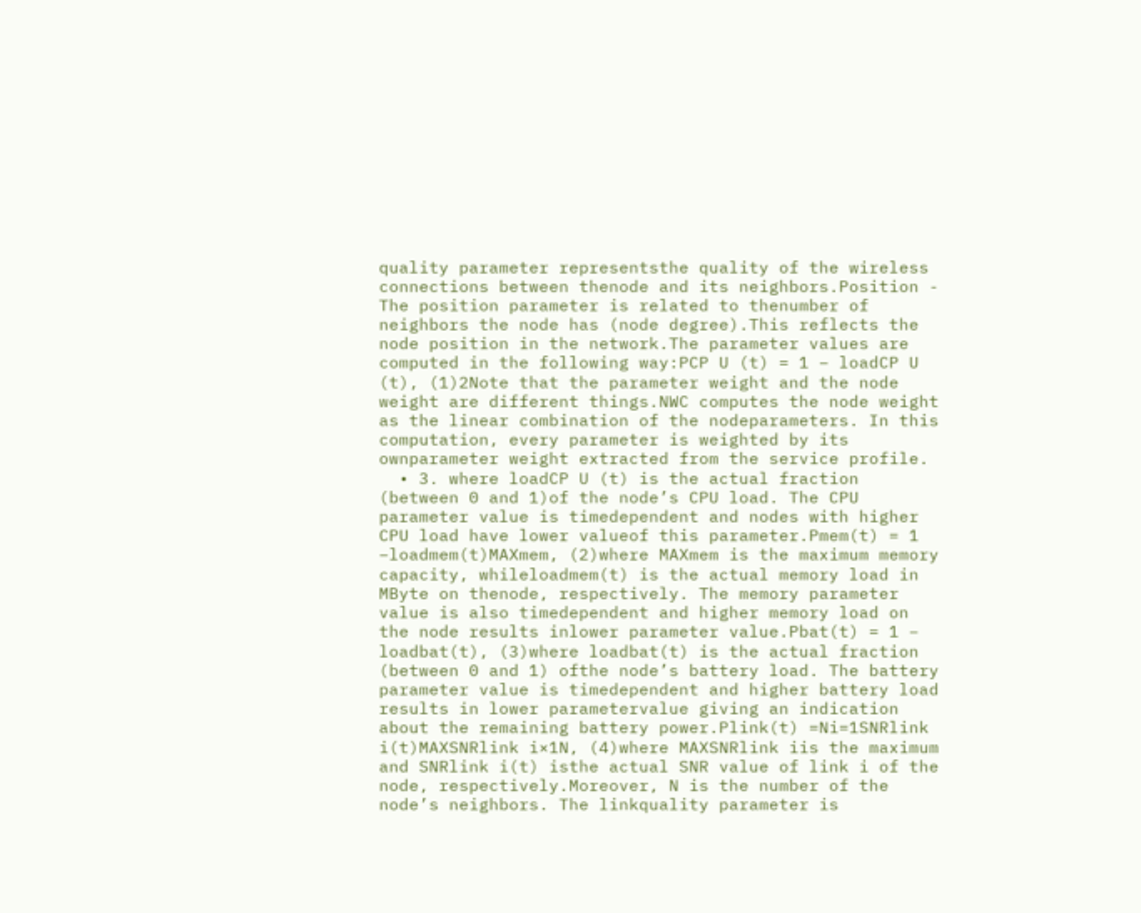quality parameter representsthe quality of the wireless connections between thenode and its neighbors.Position - The position parameter is related to thenumber of neighbors the node has (node degree).This reflects the node position in the network.The parameter values are computed in the following way:PCP U (t) = 1 − loadCP U (t), (1)2Note that the parameter weight and the node weight are different things.NWC computes the node weight as the linear combination of the nodeparameters. In this computation, every parameter is weighted by its ownparameter weight extracted from the service profile.
  • 3. where loadCP U (t) is the actual fraction (between 0 and 1)of the node’s CPU load. The CPU parameter value is timedependent and nodes with higher CPU load have lower valueof this parameter.Pmem(t) = 1 −loadmem(t)MAXmem, (2)where MAXmem is the maximum memory capacity, whileloadmem(t) is the actual memory load in MByte on thenode, respectively. The memory parameter value is also timedependent and higher memory load on the node results inlower parameter value.Pbat(t) = 1 − loadbat(t), (3)where loadbat(t) is the actual fraction (between 0 and 1) ofthe node’s battery load. The battery parameter value is timedependent and higher battery load results in lower parametervalue giving an indication about the remaining battery power.Plink(t) =Ni=1SNRlink i(t)MAXSNRlink i×1N, (4)where MAXSNRlink iis the maximum and SNRlink i(t) isthe actual SNR value of link i of the node, respectively.Moreover, N is the number of the node’s neighbors. The linkquality parameter is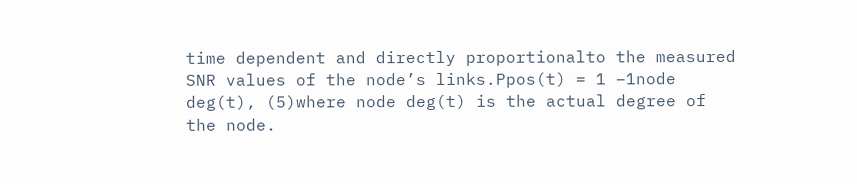time dependent and directly proportionalto the measured SNR values of the node’s links.Ppos(t) = 1 −1node deg(t), (5)where node deg(t) is the actual degree of the node.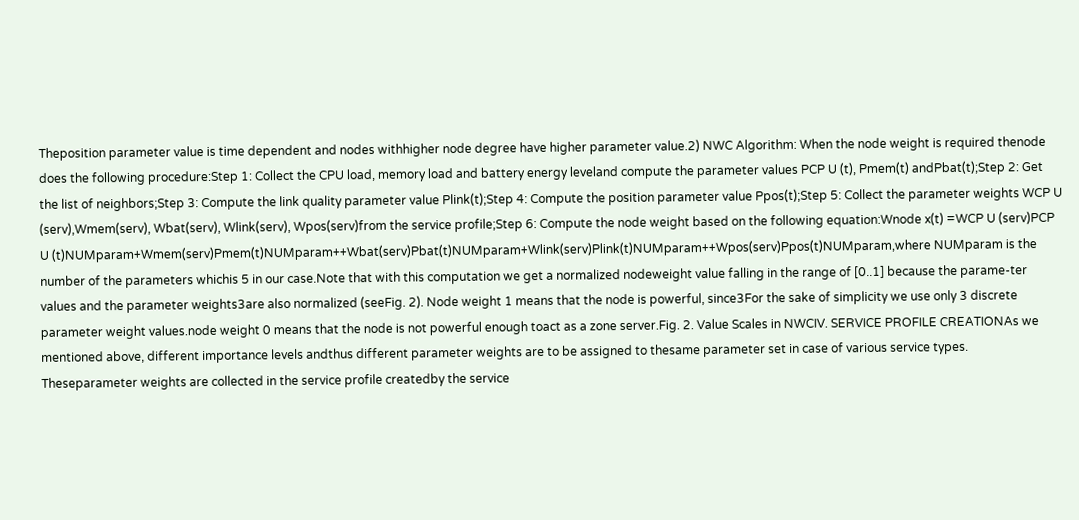Theposition parameter value is time dependent and nodes withhigher node degree have higher parameter value.2) NWC Algorithm: When the node weight is required thenode does the following procedure:Step 1: Collect the CPU load, memory load and battery energy leveland compute the parameter values PCP U (t), Pmem(t) andPbat(t);Step 2: Get the list of neighbors;Step 3: Compute the link quality parameter value Plink(t);Step 4: Compute the position parameter value Ppos(t);Step 5: Collect the parameter weights WCP U (serv),Wmem(serv), Wbat(serv), Wlink(serv), Wpos(serv)from the service profile;Step 6: Compute the node weight based on the following equation:Wnode x(t) =WCP U (serv)PCP U (t)NUMparam+Wmem(serv)Pmem(t)NUMparam++Wbat(serv)Pbat(t)NUMparam+Wlink(serv)Plink(t)NUMparam++Wpos(serv)Ppos(t)NUMparam,where NUMparam is the number of the parameters whichis 5 in our case.Note that with this computation we get a normalized nodeweight value falling in the range of [0..1] because the parame-ter values and the parameter weights3are also normalized (seeFig. 2). Node weight 1 means that the node is powerful, since3For the sake of simplicity we use only 3 discrete parameter weight values.node weight 0 means that the node is not powerful enough toact as a zone server.Fig. 2. Value Scales in NWCIV. SERVICE PROFILE CREATIONAs we mentioned above, different importance levels andthus different parameter weights are to be assigned to thesame parameter set in case of various service types. Theseparameter weights are collected in the service profile createdby the service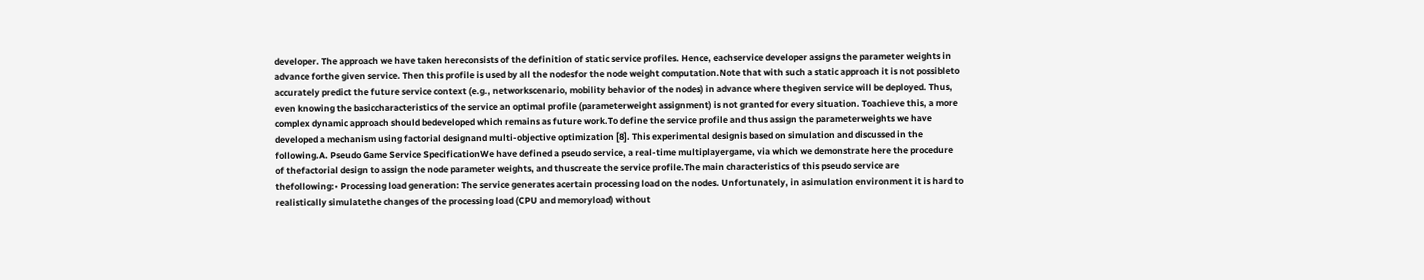developer. The approach we have taken hereconsists of the definition of static service profiles. Hence, eachservice developer assigns the parameter weights in advance forthe given service. Then this profile is used by all the nodesfor the node weight computation.Note that with such a static approach it is not possibleto accurately predict the future service context (e.g., networkscenario, mobility behavior of the nodes) in advance where thegiven service will be deployed. Thus, even knowing the basiccharacteristics of the service an optimal profile (parameterweight assignment) is not granted for every situation. Toachieve this, a more complex dynamic approach should bedeveloped which remains as future work.To define the service profile and thus assign the parameterweights we have developed a mechanism using factorial designand multi-objective optimization [8]. This experimental designis based on simulation and discussed in the following.A. Pseudo Game Service SpecificationWe have defined a pseudo service, a real-time multiplayergame, via which we demonstrate here the procedure of thefactorial design to assign the node parameter weights, and thuscreate the service profile.The main characteristics of this pseudo service are thefollowing:• Processing load generation: The service generates acertain processing load on the nodes. Unfortunately, in asimulation environment it is hard to realistically simulatethe changes of the processing load (CPU and memoryload) without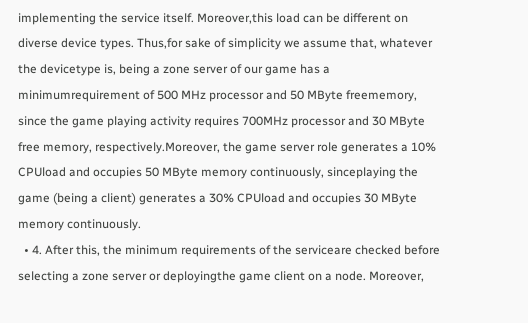implementing the service itself. Moreover,this load can be different on diverse device types. Thus,for sake of simplicity we assume that, whatever the devicetype is, being a zone server of our game has a minimumrequirement of 500 MHz processor and 50 MByte freememory, since the game playing activity requires 700MHz processor and 30 MByte free memory, respectively.Moreover, the game server role generates a 10% CPUload and occupies 50 MByte memory continuously, sinceplaying the game (being a client) generates a 30% CPUload and occupies 30 MByte memory continuously.
  • 4. After this, the minimum requirements of the serviceare checked before selecting a zone server or deployingthe game client on a node. Moreover,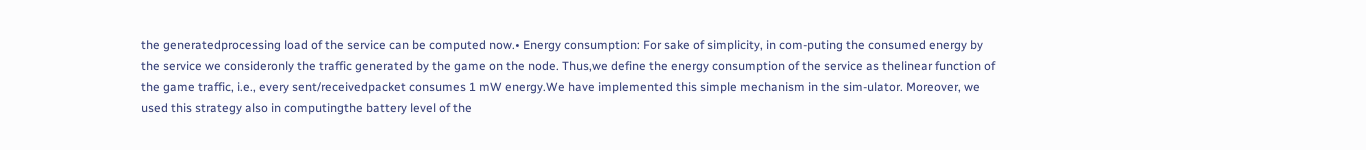the generatedprocessing load of the service can be computed now.• Energy consumption: For sake of simplicity, in com-puting the consumed energy by the service we consideronly the traffic generated by the game on the node. Thus,we define the energy consumption of the service as thelinear function of the game traffic, i.e., every sent/receivedpacket consumes 1 mW energy.We have implemented this simple mechanism in the sim-ulator. Moreover, we used this strategy also in computingthe battery level of the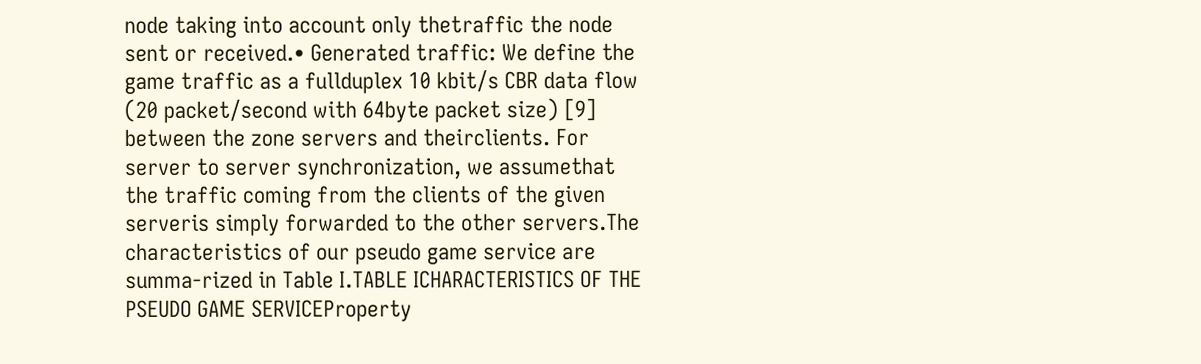node taking into account only thetraffic the node sent or received.• Generated traffic: We define the game traffic as a fullduplex 10 kbit/s CBR data flow (20 packet/second with 64byte packet size) [9] between the zone servers and theirclients. For server to server synchronization, we assumethat the traffic coming from the clients of the given serveris simply forwarded to the other servers.The characteristics of our pseudo game service are summa-rized in Table I.TABLE ICHARACTERISTICS OF THE PSEUDO GAME SERVICEProperty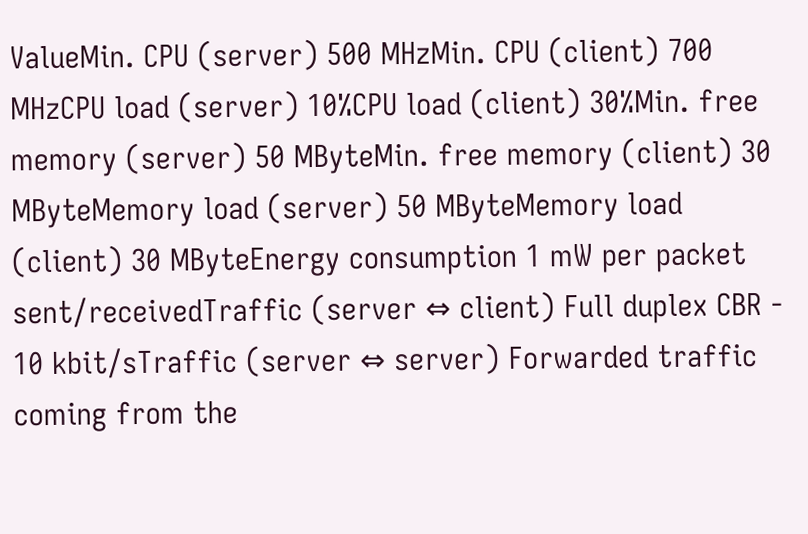ValueMin. CPU (server) 500 MHzMin. CPU (client) 700 MHzCPU load (server) 10%CPU load (client) 30%Min. free memory (server) 50 MByteMin. free memory (client) 30 MByteMemory load (server) 50 MByteMemory load (client) 30 MByteEnergy consumption 1 mW per packet sent/receivedTraffic (server ⇔ client) Full duplex CBR - 10 kbit/sTraffic (server ⇔ server) Forwarded traffic coming from the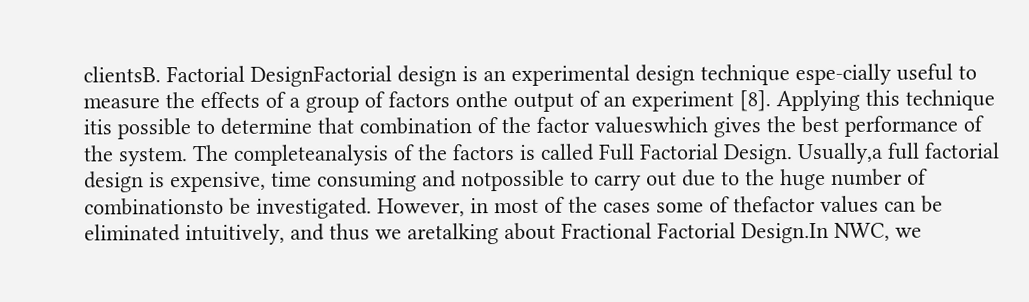clientsB. Factorial DesignFactorial design is an experimental design technique espe-cially useful to measure the effects of a group of factors onthe output of an experiment [8]. Applying this technique itis possible to determine that combination of the factor valueswhich gives the best performance of the system. The completeanalysis of the factors is called Full Factorial Design. Usually,a full factorial design is expensive, time consuming and notpossible to carry out due to the huge number of combinationsto be investigated. However, in most of the cases some of thefactor values can be eliminated intuitively, and thus we aretalking about Fractional Factorial Design.In NWC, we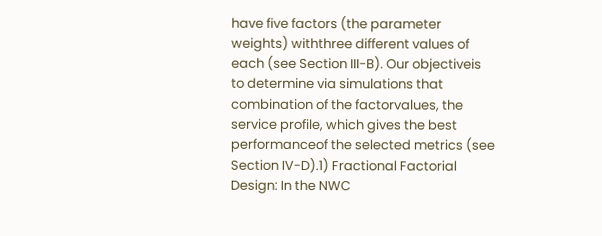have five factors (the parameter weights) withthree different values of each (see Section III-B). Our objectiveis to determine via simulations that combination of the factorvalues, the service profile, which gives the best performanceof the selected metrics (see Section IV-D).1) Fractional Factorial Design: In the NWC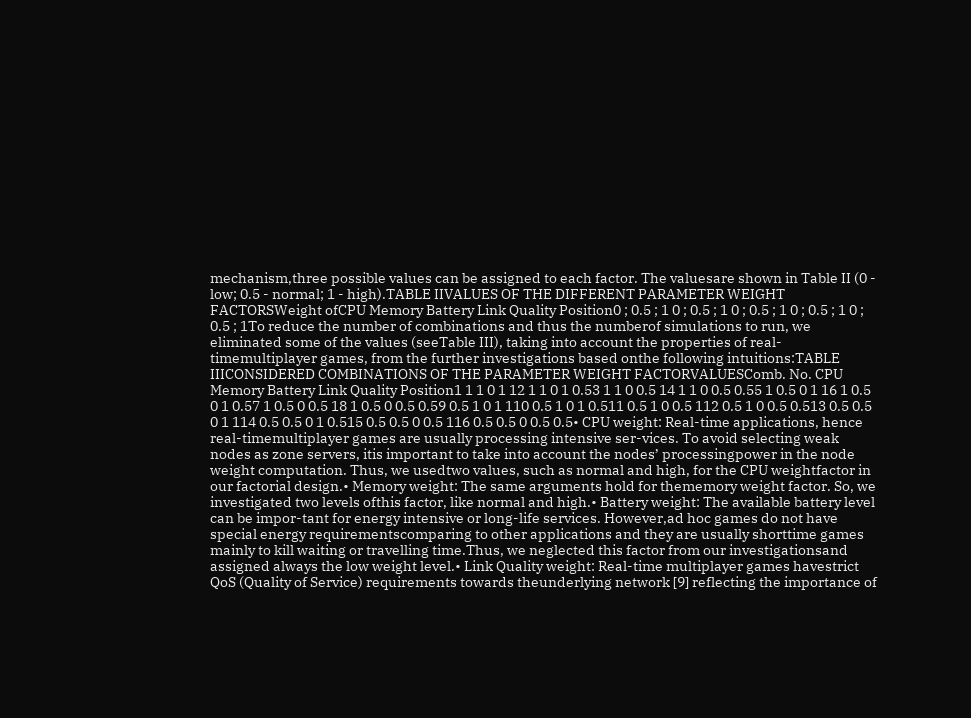mechanism,three possible values can be assigned to each factor. The valuesare shown in Table II (0 - low; 0.5 - normal; 1 - high).TABLE IIVALUES OF THE DIFFERENT PARAMETER WEIGHT FACTORSWeight ofCPU Memory Battery Link Quality Position0 ; 0.5 ; 1 0 ; 0.5 ; 1 0 ; 0.5 ; 1 0 ; 0.5 ; 1 0 ; 0.5 ; 1To reduce the number of combinations and thus the numberof simulations to run, we eliminated some of the values (seeTable III), taking into account the properties of real-timemultiplayer games, from the further investigations based onthe following intuitions:TABLE IIICONSIDERED COMBINATIONS OF THE PARAMETER WEIGHT FACTORVALUESComb. No. CPU Memory Battery Link Quality Position1 1 1 0 1 12 1 1 0 1 0.53 1 1 0 0.5 14 1 1 0 0.5 0.55 1 0.5 0 1 16 1 0.5 0 1 0.57 1 0.5 0 0.5 18 1 0.5 0 0.5 0.59 0.5 1 0 1 110 0.5 1 0 1 0.511 0.5 1 0 0.5 112 0.5 1 0 0.5 0.513 0.5 0.5 0 1 114 0.5 0.5 0 1 0.515 0.5 0.5 0 0.5 116 0.5 0.5 0 0.5 0.5• CPU weight: Real-time applications, hence real-timemultiplayer games are usually processing intensive ser-vices. To avoid selecting weak nodes as zone servers, itis important to take into account the nodes’ processingpower in the node weight computation. Thus, we usedtwo values, such as normal and high, for the CPU weightfactor in our factorial design.• Memory weight: The same arguments hold for thememory weight factor. So, we investigated two levels ofthis factor, like normal and high.• Battery weight: The available battery level can be impor-tant for energy intensive or long-life services. However,ad hoc games do not have special energy requirementscomparing to other applications and they are usually shorttime games mainly to kill waiting or travelling time.Thus, we neglected this factor from our investigationsand assigned always the low weight level.• Link Quality weight: Real-time multiplayer games havestrict QoS (Quality of Service) requirements towards theunderlying network [9] reflecting the importance of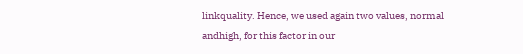linkquality. Hence, we used again two values, normal andhigh, for this factor in our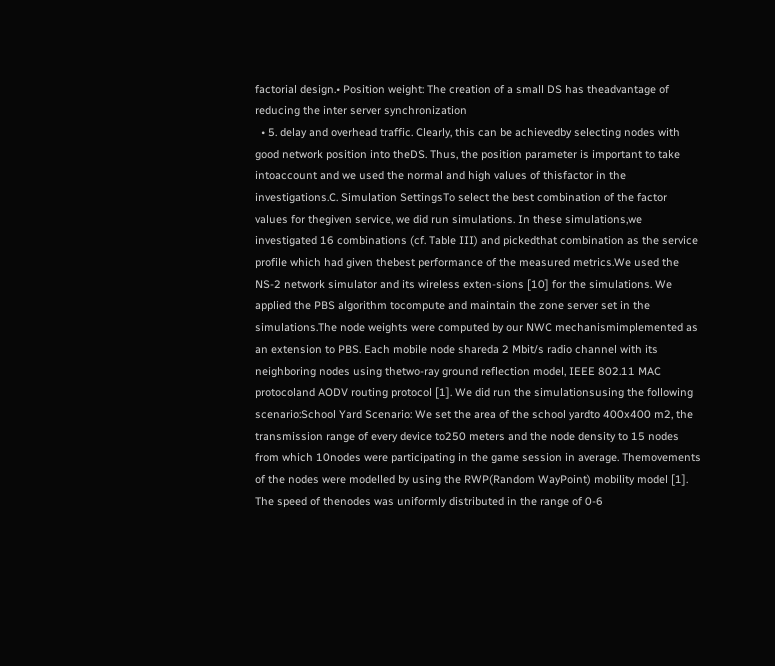factorial design.• Position weight: The creation of a small DS has theadvantage of reducing the inter server synchronization
  • 5. delay and overhead traffic. Clearly, this can be achievedby selecting nodes with good network position into theDS. Thus, the position parameter is important to take intoaccount and we used the normal and high values of thisfactor in the investigations.C. Simulation SettingsTo select the best combination of the factor values for thegiven service, we did run simulations. In these simulations,we investigated 16 combinations (cf. Table III) and pickedthat combination as the service profile which had given thebest performance of the measured metrics.We used the NS-2 network simulator and its wireless exten-sions [10] for the simulations. We applied the PBS algorithm tocompute and maintain the zone server set in the simulations.The node weights were computed by our NWC mechanismimplemented as an extension to PBS. Each mobile node shareda 2 Mbit/s radio channel with its neighboring nodes using thetwo-ray ground reflection model, IEEE 802.11 MAC protocoland AODV routing protocol [1]. We did run the simulationsusing the following scenario:School Yard Scenario: We set the area of the school yardto 400x400 m2, the transmission range of every device to250 meters and the node density to 15 nodes from which 10nodes were participating in the game session in average. Themovements of the nodes were modelled by using the RWP(Random WayPoint) mobility model [1]. The speed of thenodes was uniformly distributed in the range of 0-6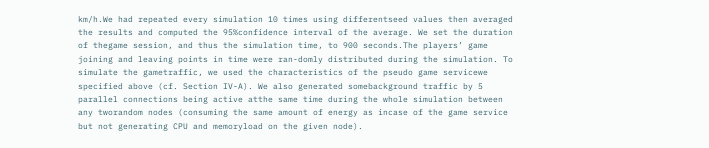km/h.We had repeated every simulation 10 times using differentseed values then averaged the results and computed the 95%confidence interval of the average. We set the duration of thegame session, and thus the simulation time, to 900 seconds.The players’ game joining and leaving points in time were ran-domly distributed during the simulation. To simulate the gametraffic, we used the characteristics of the pseudo game servicewe specified above (cf. Section IV-A). We also generated somebackground traffic by 5 parallel connections being active atthe same time during the whole simulation between any tworandom nodes (consuming the same amount of energy as incase of the game service but not generating CPU and memoryload on the given node).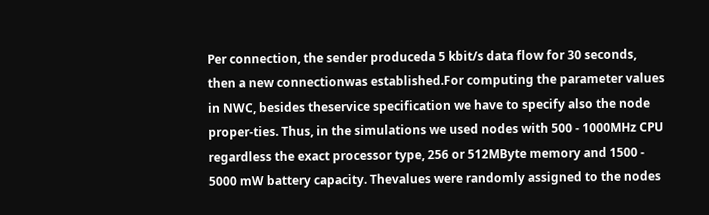Per connection, the sender produceda 5 kbit/s data flow for 30 seconds, then a new connectionwas established.For computing the parameter values in NWC, besides theservice specification we have to specify also the node proper-ties. Thus, in the simulations we used nodes with 500 - 1000MHz CPU regardless the exact processor type, 256 or 512MByte memory and 1500 - 5000 mW battery capacity. Thevalues were randomly assigned to the nodes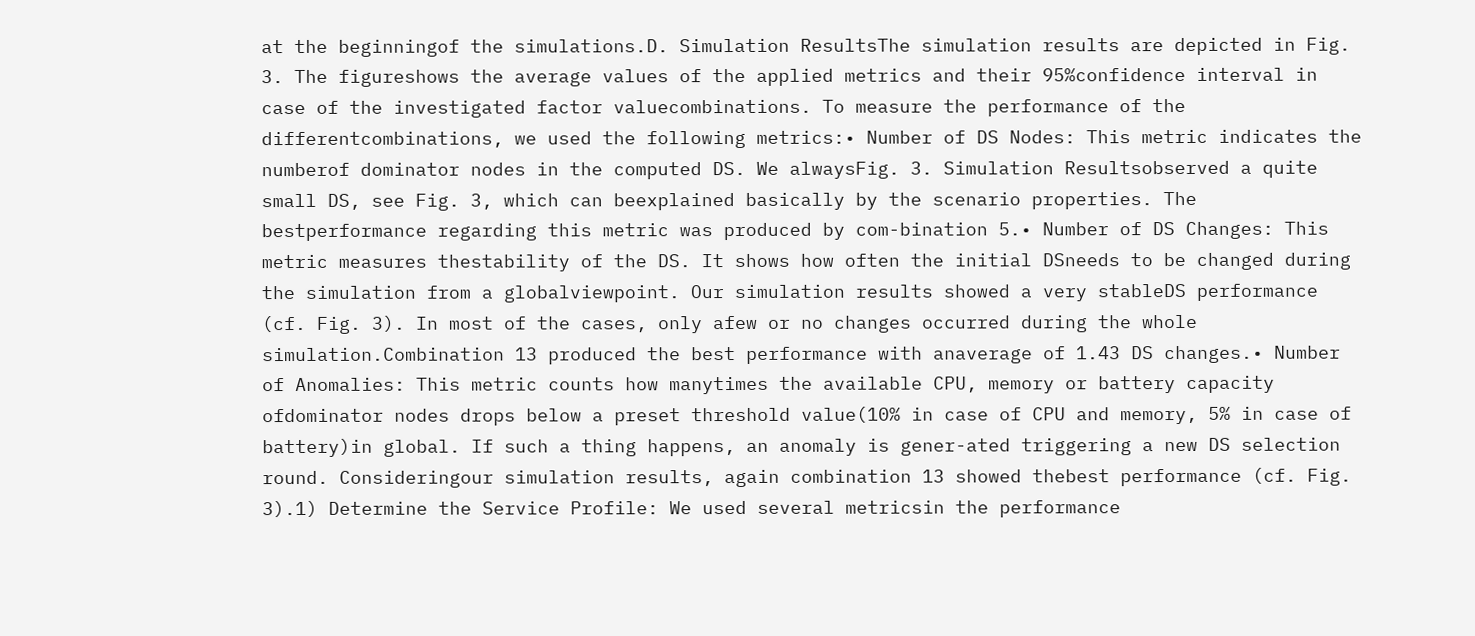at the beginningof the simulations.D. Simulation ResultsThe simulation results are depicted in Fig. 3. The figureshows the average values of the applied metrics and their 95%confidence interval in case of the investigated factor valuecombinations. To measure the performance of the differentcombinations, we used the following metrics:• Number of DS Nodes: This metric indicates the numberof dominator nodes in the computed DS. We alwaysFig. 3. Simulation Resultsobserved a quite small DS, see Fig. 3, which can beexplained basically by the scenario properties. The bestperformance regarding this metric was produced by com-bination 5.• Number of DS Changes: This metric measures thestability of the DS. It shows how often the initial DSneeds to be changed during the simulation from a globalviewpoint. Our simulation results showed a very stableDS performance (cf. Fig. 3). In most of the cases, only afew or no changes occurred during the whole simulation.Combination 13 produced the best performance with anaverage of 1.43 DS changes.• Number of Anomalies: This metric counts how manytimes the available CPU, memory or battery capacity ofdominator nodes drops below a preset threshold value(10% in case of CPU and memory, 5% in case of battery)in global. If such a thing happens, an anomaly is gener-ated triggering a new DS selection round. Consideringour simulation results, again combination 13 showed thebest performance (cf. Fig. 3).1) Determine the Service Profile: We used several metricsin the performance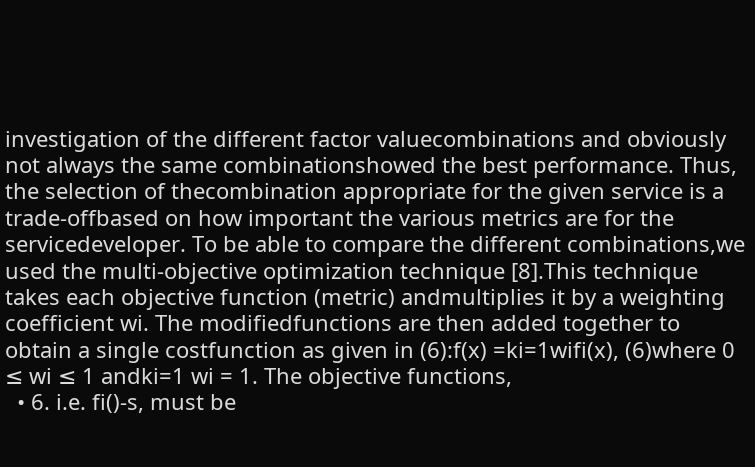investigation of the different factor valuecombinations and obviously not always the same combinationshowed the best performance. Thus, the selection of thecombination appropriate for the given service is a trade-offbased on how important the various metrics are for the servicedeveloper. To be able to compare the different combinations,we used the multi-objective optimization technique [8].This technique takes each objective function (metric) andmultiplies it by a weighting coefficient wi. The modifiedfunctions are then added together to obtain a single costfunction as given in (6):f(x) =ki=1wifi(x), (6)where 0 ≤ wi ≤ 1 andki=1 wi = 1. The objective functions,
  • 6. i.e. fi()-s, must be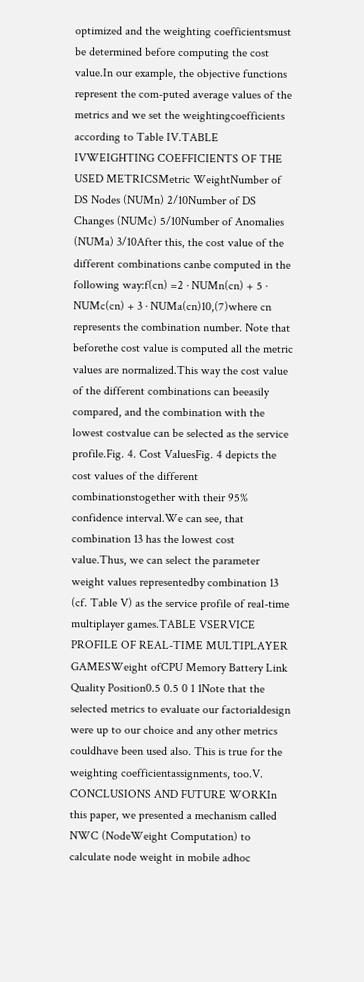optimized and the weighting coefficientsmust be determined before computing the cost value.In our example, the objective functions represent the com-puted average values of the metrics and we set the weightingcoefficients according to Table IV.TABLE IVWEIGHTING COEFFICIENTS OF THE USED METRICSMetric WeightNumber of DS Nodes (NUMn) 2/10Number of DS Changes (NUMc) 5/10Number of Anomalies (NUMa) 3/10After this, the cost value of the different combinations canbe computed in the following way:f(cn) =2 · NUMn(cn) + 5 · NUMc(cn) + 3 · NUMa(cn)10,(7)where cn represents the combination number. Note that beforethe cost value is computed all the metric values are normalized.This way the cost value of the different combinations can beeasily compared, and the combination with the lowest costvalue can be selected as the service profile.Fig. 4. Cost ValuesFig. 4 depicts the cost values of the different combinationstogether with their 95% confidence interval.We can see, that combination 13 has the lowest cost value.Thus, we can select the parameter weight values representedby combination 13 (cf. Table V) as the service profile of real-time multiplayer games.TABLE VSERVICE PROFILE OF REAL-TIME MULTIPLAYER GAMESWeight ofCPU Memory Battery Link Quality Position0.5 0.5 0 1 1Note that the selected metrics to evaluate our factorialdesign were up to our choice and any other metrics couldhave been used also. This is true for the weighting coefficientassignments, too.V. CONCLUSIONS AND FUTURE WORKIn this paper, we presented a mechanism called NWC (NodeWeight Computation) to calculate node weight in mobile adhoc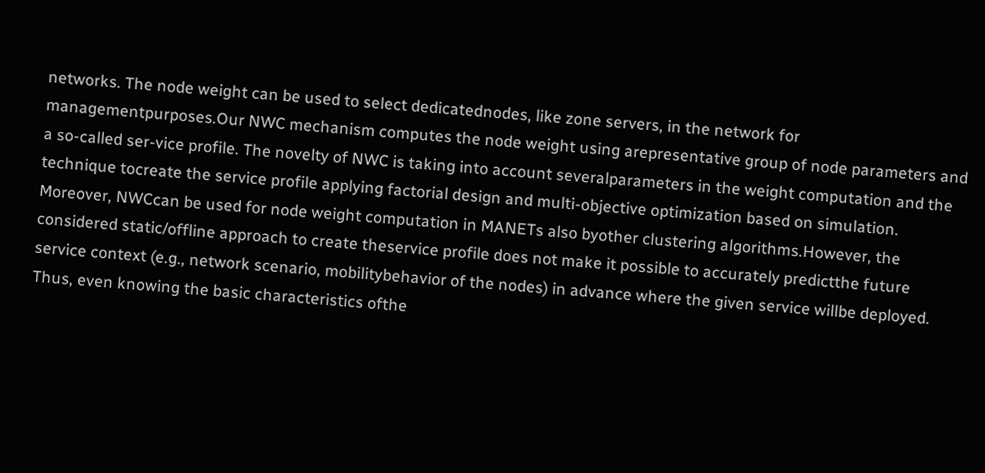networks. The node weight can be used to select dedicatednodes, like zone servers, in the network for managementpurposes.Our NWC mechanism computes the node weight using arepresentative group of node parameters and a so-called ser-vice profile. The novelty of NWC is taking into account severalparameters in the weight computation and the technique tocreate the service profile applying factorial design and multi-objective optimization based on simulation. Moreover, NWCcan be used for node weight computation in MANETs also byother clustering algorithms.However, the considered static/offline approach to create theservice profile does not make it possible to accurately predictthe future service context (e.g., network scenario, mobilitybehavior of the nodes) in advance where the given service willbe deployed. Thus, even knowing the basic characteristics ofthe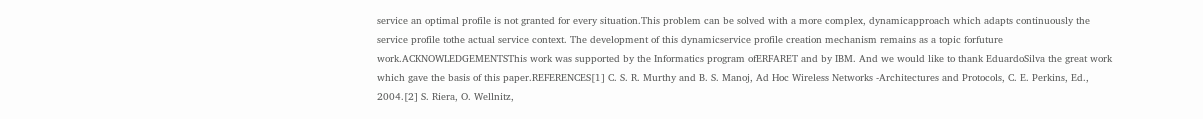service an optimal profile is not granted for every situation.This problem can be solved with a more complex, dynamicapproach which adapts continuously the service profile tothe actual service context. The development of this dynamicservice profile creation mechanism remains as a topic forfuture work.ACKNOWLEDGEMENTSThis work was supported by the Informatics program ofERFARET and by IBM. And we would like to thank EduardoSilva the great work which gave the basis of this paper.REFERENCES[1] C. S. R. Murthy and B. S. Manoj, Ad Hoc Wireless Networks -Architectures and Protocols, C. E. Perkins, Ed., 2004.[2] S. Riera, O. Wellnitz,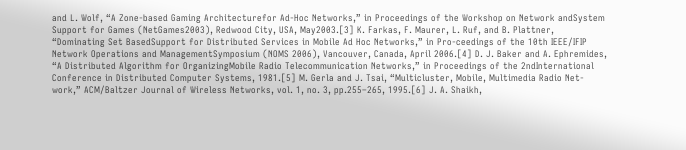and L. Wolf, “A Zone-based Gaming Architecturefor Ad-Hoc Networks,” in Proceedings of the Workshop on Network andSystem Support for Games (NetGames2003), Redwood City, USA, May2003.[3] K. Farkas, F. Maurer, L. Ruf, and B. Plattner, “Dominating Set BasedSupport for Distributed Services in Mobile Ad Hoc Networks,” in Pro-ceedings of the 10th IEEE/IFIP Network Operations and ManagementSymposium (NOMS 2006), Vancouver, Canada, April 2006.[4] D. J. Baker and A. Ephremides, “A Distributed Algorithm for OrganizingMobile Radio Telecommunication Networks,” in Proceedings of the 2ndInternational Conference in Distributed Computer Systems, 1981.[5] M. Gerla and J. Tsai, “Multicluster, Mobile, Multimedia Radio Net-work,” ACM/Baltzer Journal of Wireless Networks, vol. 1, no. 3, pp.255–265, 1995.[6] J. A. Shaikh,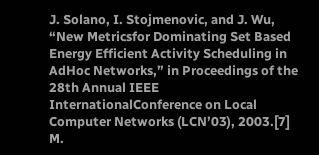J. Solano, I. Stojmenovic, and J. Wu, “New Metricsfor Dominating Set Based Energy Efficient Activity Scheduling in AdHoc Networks,” in Proceedings of the 28th Annual IEEE InternationalConference on Local Computer Networks (LCN’03), 2003.[7] M.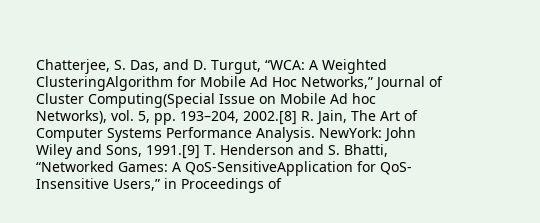Chatterjee, S. Das, and D. Turgut, “WCA: A Weighted ClusteringAlgorithm for Mobile Ad Hoc Networks,” Journal of Cluster Computing(Special Issue on Mobile Ad hoc Networks), vol. 5, pp. 193–204, 2002.[8] R. Jain, The Art of Computer Systems Performance Analysis. NewYork: John Wiley and Sons, 1991.[9] T. Henderson and S. Bhatti, “Networked Games: A QoS-SensitiveApplication for QoS-Insensitive Users,” in Proceedings of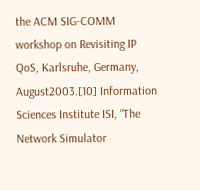the ACM SIG-COMM workshop on Revisiting IP QoS, Karlsruhe, Germany, August2003.[10] Information Sciences Institute ISI, “The Network Simulator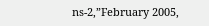ns-2,”February 2005,